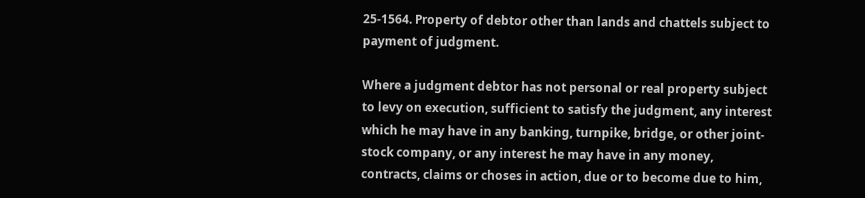25-1564. Property of debtor other than lands and chattels subject to payment of judgment.

Where a judgment debtor has not personal or real property subject to levy on execution, sufficient to satisfy the judgment, any interest which he may have in any banking, turnpike, bridge, or other joint-stock company, or any interest he may have in any money, contracts, claims or choses in action, due or to become due to him,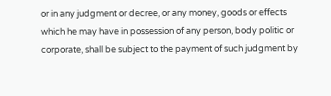or in any judgment or decree, or any money, goods or effects which he may have in possession of any person, body politic or corporate, shall be subject to the payment of such judgment by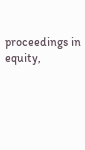proceedings in equity,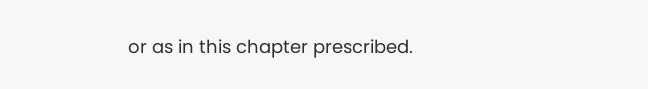or as in this chapter prescribed.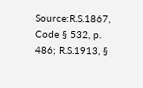Source:R.S.1867, Code § 532, p. 486; R.S.1913, §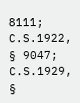8111; C.S.1922, § 9047; C.S.1929, §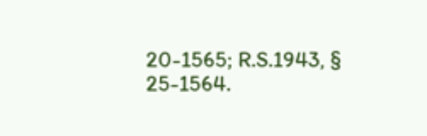20-1565; R.S.1943, § 25-1564.